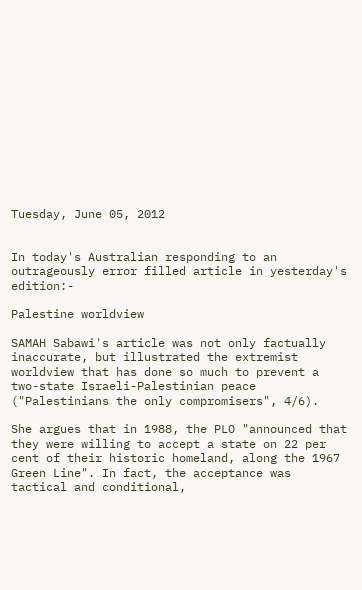Tuesday, June 05, 2012


In today's Australian responding to an outrageously error filled article in yesterday's edition:-

Palestine worldview

SAMAH Sabawi's article was not only factually inaccurate, but illustrated the extremist worldview that has done so much to prevent a two-state Israeli-Palestinian peace ("Palestinians the only compromisers", 4/6).

She argues that in 1988, the PLO "announced that they were willing to accept a state on 22 per cent of their historic homeland, along the 1967 Green Line". In fact, the acceptance was tactical and conditional,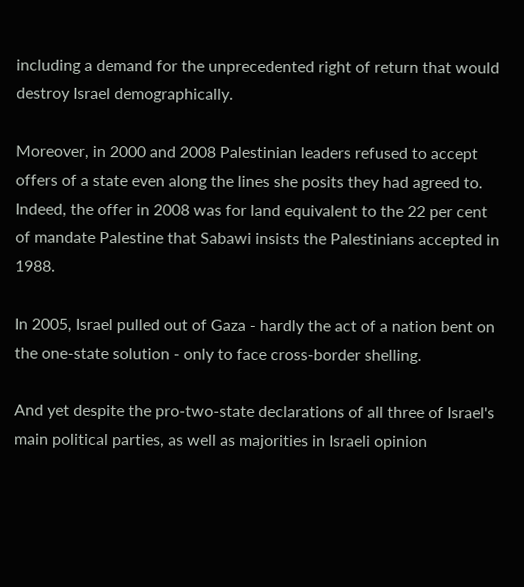including a demand for the unprecedented right of return that would destroy Israel demographically.

Moreover, in 2000 and 2008 Palestinian leaders refused to accept offers of a state even along the lines she posits they had agreed to. Indeed, the offer in 2008 was for land equivalent to the 22 per cent of mandate Palestine that Sabawi insists the Palestinians accepted in 1988.

In 2005, Israel pulled out of Gaza - hardly the act of a nation bent on the one-state solution - only to face cross-border shelling.

And yet despite the pro-two-state declarations of all three of Israel's main political parties, as well as majorities in Israeli opinion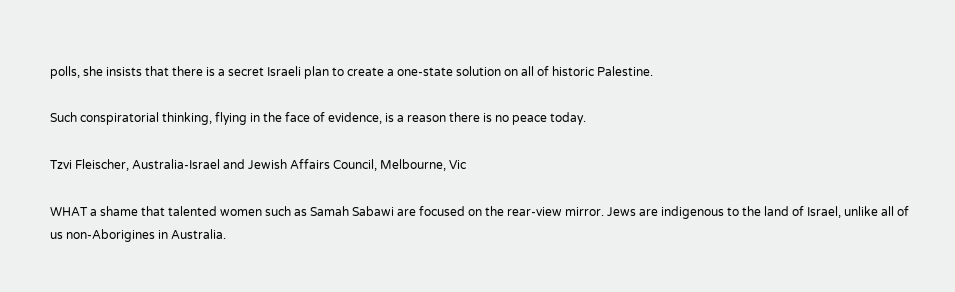polls, she insists that there is a secret Israeli plan to create a one-state solution on all of historic Palestine.

Such conspiratorial thinking, flying in the face of evidence, is a reason there is no peace today.

Tzvi Fleischer, Australia-Israel and Jewish Affairs Council, Melbourne, Vic

WHAT a shame that talented women such as Samah Sabawi are focused on the rear-view mirror. Jews are indigenous to the land of Israel, unlike all of us non-Aborigines in Australia.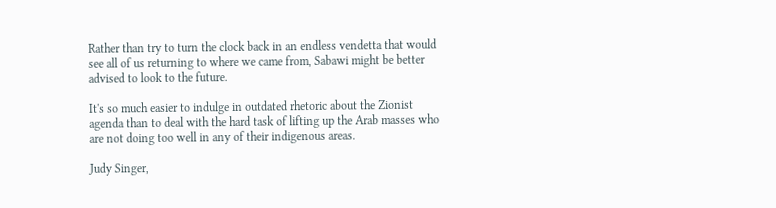Rather than try to turn the clock back in an endless vendetta that would see all of us returning to where we came from, Sabawi might be better advised to look to the future.

It's so much easier to indulge in outdated rhetoric about the Zionist agenda than to deal with the hard task of lifting up the Arab masses who are not doing too well in any of their indigenous areas.

Judy Singer,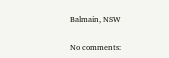Balmain, NSW

No comments: